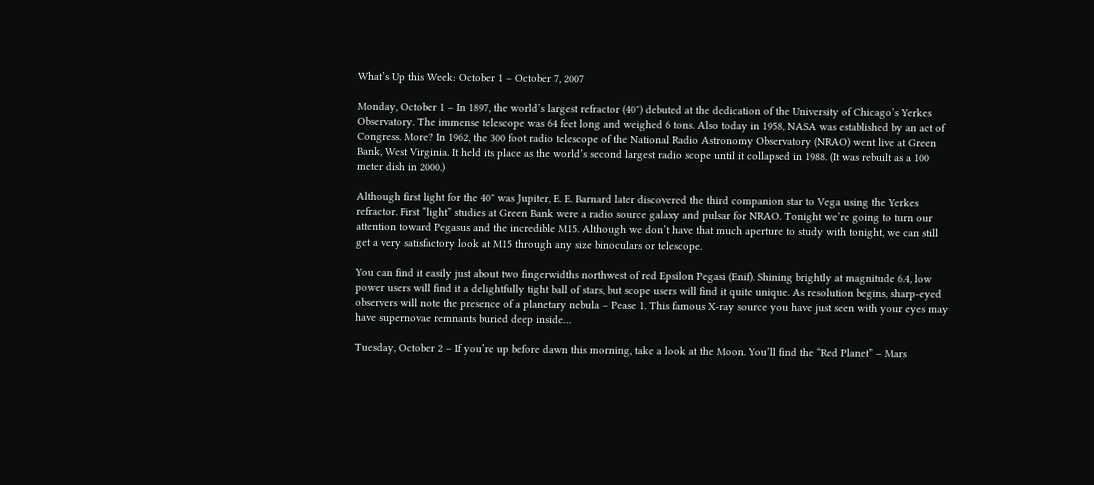What’s Up this Week: October 1 – October 7, 2007

Monday, October 1 – In 1897, the world’s largest refractor (40″) debuted at the dedication of the University of Chicago’s Yerkes Observatory. The immense telescope was 64 feet long and weighed 6 tons. Also today in 1958, NASA was established by an act of Congress. More? In 1962, the 300 foot radio telescope of the National Radio Astronomy Observatory (NRAO) went live at Green Bank, West Virginia. It held its place as the world’s second largest radio scope until it collapsed in 1988. (It was rebuilt as a 100 meter dish in 2000.)

Although first light for the 40″ was Jupiter, E. E. Barnard later discovered the third companion star to Vega using the Yerkes refractor. First “light” studies at Green Bank were a radio source galaxy and pulsar for NRAO. Tonight we’re going to turn our attention toward Pegasus and the incredible M15. Although we don’t have that much aperture to study with tonight, we can still get a very satisfactory look at M15 through any size binoculars or telescope.

You can find it easily just about two fingerwidths northwest of red Epsilon Pegasi (Enif). Shining brightly at magnitude 6.4, low power users will find it a delightfully tight ball of stars, but scope users will find it quite unique. As resolution begins, sharp-eyed observers will note the presence of a planetary nebula – Pease 1. This famous X-ray source you have just seen with your eyes may have supernovae remnants buried deep inside…

Tuesday, October 2 – If you’re up before dawn this morning, take a look at the Moon. You’ll find the “Red Planet” – Mars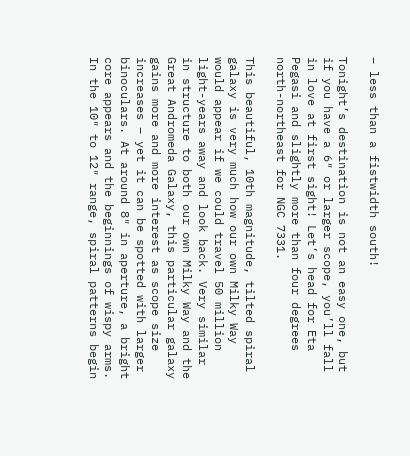– less than a fistwidth south!

Tonight’s destination is not an easy one, but if you have a 6″ or larger scope, you’ll fall in love at first sight! Let’s head for Eta Pegasi and slightly more than four degrees north-northeast for NGC 7331.

This beautiful, 10th magnitude, tilted spiral galaxy is very much how our own Milky Way would appear if we could travel 50 million light-years away and look back. Very similar in structure to both our own Milky Way and the Great Andromeda Galaxy, this particular galaxy gains more and more interest as scope size increases – yet it can be spotted with larger binoculars. At around 8″ in aperture, a bright core appears and the beginnings of wispy arms. In the 10″ to 12″ range, spiral patterns begin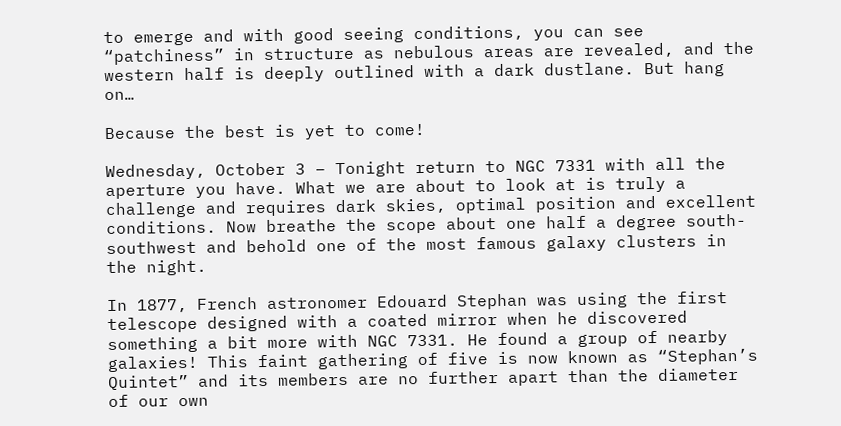to emerge and with good seeing conditions, you can see “patchiness” in structure as nebulous areas are revealed, and the western half is deeply outlined with a dark dustlane. But hang on…

Because the best is yet to come!

Wednesday, October 3 – Tonight return to NGC 7331 with all the aperture you have. What we are about to look at is truly a challenge and requires dark skies, optimal position and excellent conditions. Now breathe the scope about one half a degree south-southwest and behold one of the most famous galaxy clusters in the night.

In 1877, French astronomer Edouard Stephan was using the first telescope designed with a coated mirror when he discovered something a bit more with NGC 7331. He found a group of nearby galaxies! This faint gathering of five is now known as “Stephan’s Quintet” and its members are no further apart than the diameter of our own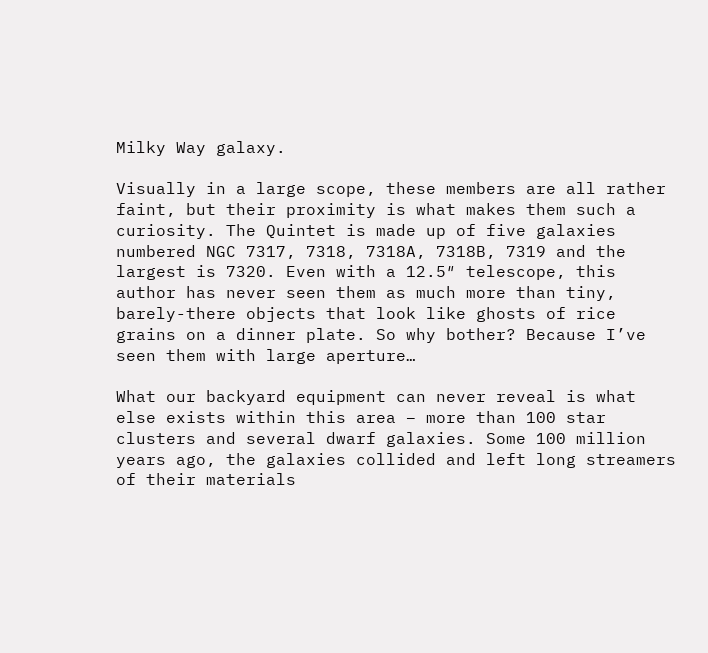Milky Way galaxy.

Visually in a large scope, these members are all rather faint, but their proximity is what makes them such a curiosity. The Quintet is made up of five galaxies numbered NGC 7317, 7318, 7318A, 7318B, 7319 and the largest is 7320. Even with a 12.5″ telescope, this author has never seen them as much more than tiny, barely-there objects that look like ghosts of rice grains on a dinner plate. So why bother? Because I’ve seen them with large aperture…

What our backyard equipment can never reveal is what else exists within this area – more than 100 star clusters and several dwarf galaxies. Some 100 million years ago, the galaxies collided and left long streamers of their materials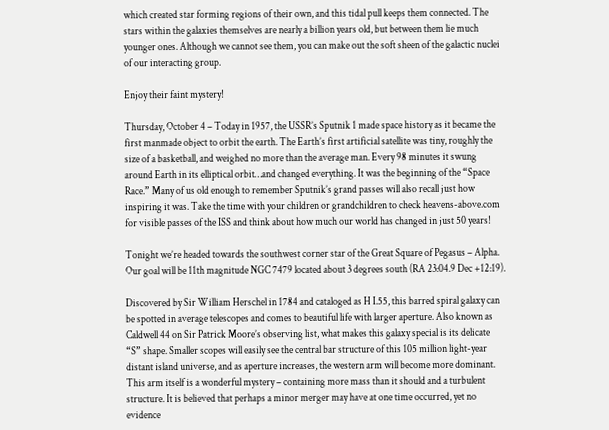which created star forming regions of their own, and this tidal pull keeps them connected. The stars within the galaxies themselves are nearly a billion years old, but between them lie much younger ones. Although we cannot see them, you can make out the soft sheen of the galactic nuclei of our interacting group.

Enjoy their faint mystery!

Thursday, October 4 – Today in 1957, the USSR’s Sputnik 1 made space history as it became the first manmade object to orbit the earth. The Earth’s first artificial satellite was tiny, roughly the size of a basketball, and weighed no more than the average man. Every 98 minutes it swung around Earth in its elliptical orbit…and changed everything. It was the beginning of the “Space Race.” Many of us old enough to remember Sputnik’s grand passes will also recall just how inspiring it was. Take the time with your children or grandchildren to check heavens-above.com for visible passes of the ISS and think about how much our world has changed in just 50 years!

Tonight we’re headed towards the southwest corner star of the Great Square of Pegasus – Alpha. Our goal will be 11th magnitude NGC 7479 located about 3 degrees south (RA 23:04.9 Dec +12:19).

Discovered by Sir William Herschel in 1784 and cataloged as H I.55, this barred spiral galaxy can be spotted in average telescopes and comes to beautiful life with larger aperture. Also known as Caldwell 44 on Sir Patrick Moore’s observing list, what makes this galaxy special is its delicate “S” shape. Smaller scopes will easily see the central bar structure of this 105 million light-year distant island universe, and as aperture increases, the western arm will become more dominant. This arm itself is a wonderful mystery – containing more mass than it should and a turbulent structure. It is believed that perhaps a minor merger may have at one time occurred, yet no evidence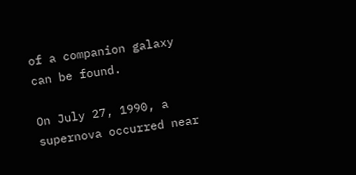of a companion galaxy can be found.

On July 27, 1990, a supernova occurred near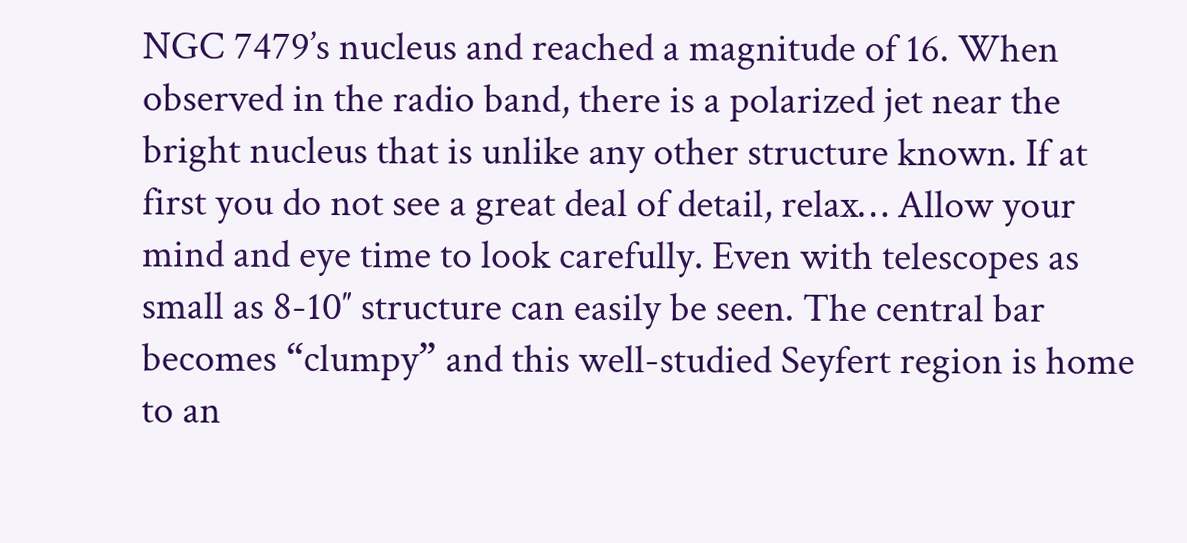NGC 7479’s nucleus and reached a magnitude of 16. When observed in the radio band, there is a polarized jet near the bright nucleus that is unlike any other structure known. If at first you do not see a great deal of detail, relax… Allow your mind and eye time to look carefully. Even with telescopes as small as 8-10″ structure can easily be seen. The central bar becomes “clumpy” and this well-studied Seyfert region is home to an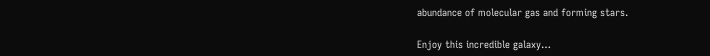abundance of molecular gas and forming stars.

Enjoy this incredible galaxy…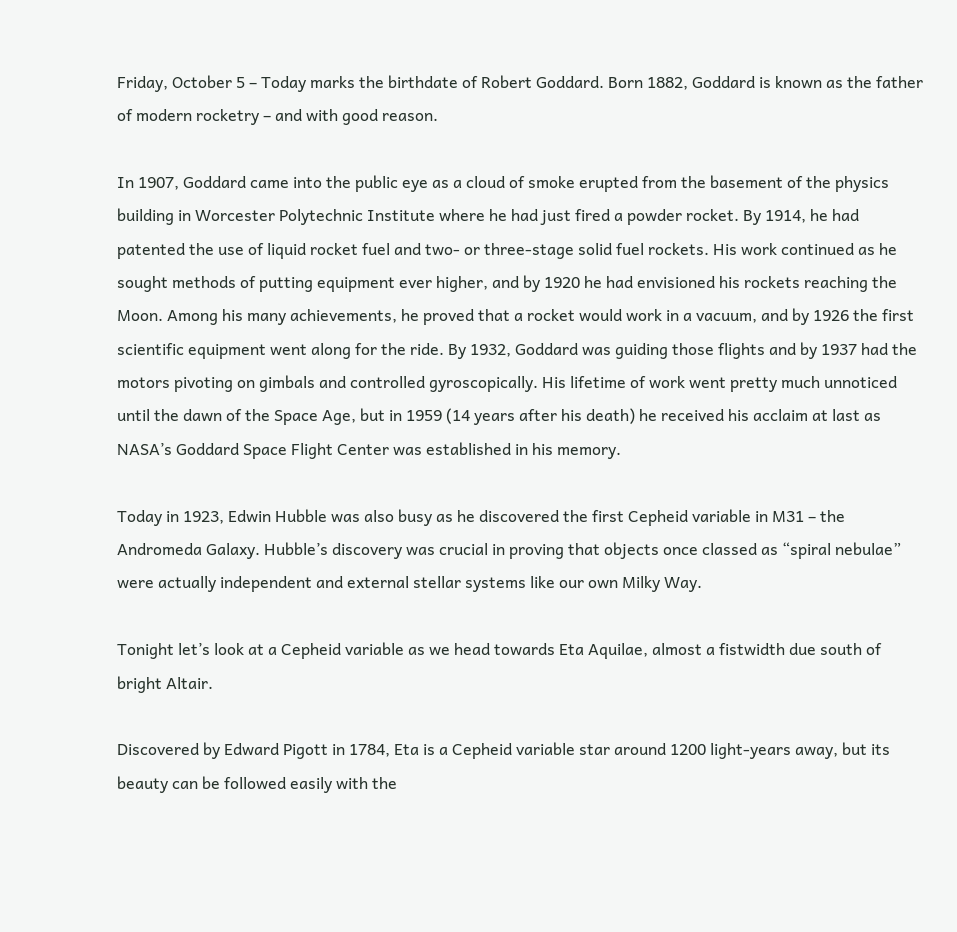Friday, October 5 – Today marks the birthdate of Robert Goddard. Born 1882, Goddard is known as the father of modern rocketry – and with good reason.

In 1907, Goddard came into the public eye as a cloud of smoke erupted from the basement of the physics building in Worcester Polytechnic Institute where he had just fired a powder rocket. By 1914, he had patented the use of liquid rocket fuel and two- or three-stage solid fuel rockets. His work continued as he sought methods of putting equipment ever higher, and by 1920 he had envisioned his rockets reaching the Moon. Among his many achievements, he proved that a rocket would work in a vacuum, and by 1926 the first scientific equipment went along for the ride. By 1932, Goddard was guiding those flights and by 1937 had the motors pivoting on gimbals and controlled gyroscopically. His lifetime of work went pretty much unnoticed until the dawn of the Space Age, but in 1959 (14 years after his death) he received his acclaim at last as NASA’s Goddard Space Flight Center was established in his memory.

Today in 1923, Edwin Hubble was also busy as he discovered the first Cepheid variable in M31 – the Andromeda Galaxy. Hubble’s discovery was crucial in proving that objects once classed as “spiral nebulae” were actually independent and external stellar systems like our own Milky Way.

Tonight let’s look at a Cepheid variable as we head towards Eta Aquilae, almost a fistwidth due south of bright Altair.

Discovered by Edward Pigott in 1784, Eta is a Cepheid variable star around 1200 light-years away, but its beauty can be followed easily with the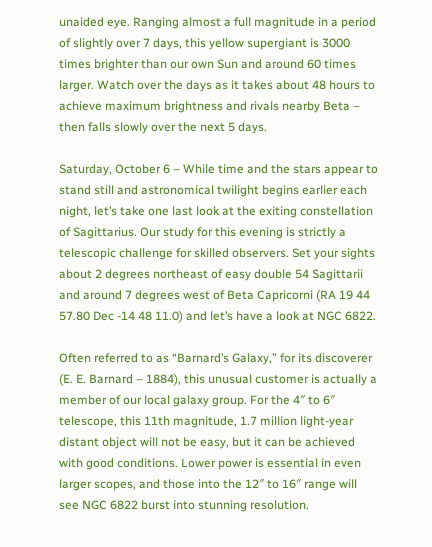unaided eye. Ranging almost a full magnitude in a period of slightly over 7 days, this yellow supergiant is 3000 times brighter than our own Sun and around 60 times larger. Watch over the days as it takes about 48 hours to achieve maximum brightness and rivals nearby Beta – then falls slowly over the next 5 days.

Saturday, October 6 – While time and the stars appear to stand still and astronomical twilight begins earlier each night, let’s take one last look at the exiting constellation of Sagittarius. Our study for this evening is strictly a telescopic challenge for skilled observers. Set your sights about 2 degrees northeast of easy double 54 Sagittarii and around 7 degrees west of Beta Capricorni (RA 19 44 57.80 Dec -14 48 11.0) and let’s have a look at NGC 6822.

Often referred to as “Barnard’s Galaxy,” for its discoverer (E. E. Barnard – 1884), this unusual customer is actually a member of our local galaxy group. For the 4″ to 6″ telescope, this 11th magnitude, 1.7 million light-year distant object will not be easy, but it can be achieved with good conditions. Lower power is essential in even larger scopes, and those into the 12″ to 16″ range will see NGC 6822 burst into stunning resolution.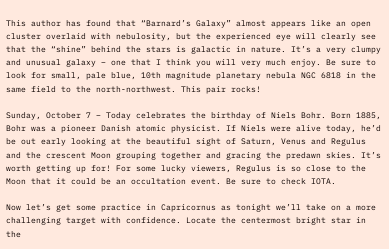This author has found that “Barnard’s Galaxy” almost appears like an open cluster overlaid with nebulosity, but the experienced eye will clearly see that the “shine” behind the stars is galactic in nature. It’s a very clumpy and unusual galaxy – one that I think you will very much enjoy. Be sure to look for small, pale blue, 10th magnitude planetary nebula NGC 6818 in the same field to the north-northwest. This pair rocks!

Sunday, October 7 – Today celebrates the birthday of Niels Bohr. Born 1885, Bohr was a pioneer Danish atomic physicist. If Niels were alive today, he’d be out early looking at the beautiful sight of Saturn, Venus and Regulus and the crescent Moon grouping together and gracing the predawn skies. It’s worth getting up for! For some lucky viewers, Regulus is so close to the Moon that it could be an occultation event. Be sure to check IOTA.

Now let’s get some practice in Capricornus as tonight we’ll take on a more challenging target with confidence. Locate the centermost bright star in the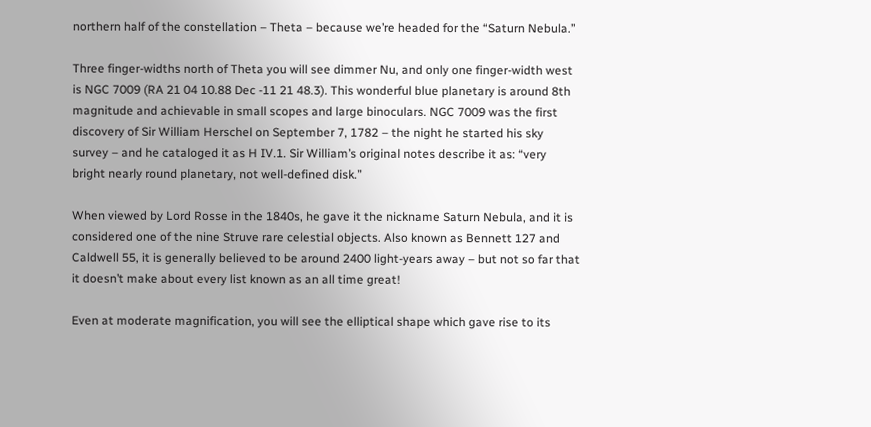northern half of the constellation – Theta – because we’re headed for the “Saturn Nebula.”

Three finger-widths north of Theta you will see dimmer Nu, and only one finger-width west is NGC 7009 (RA 21 04 10.88 Dec -11 21 48.3). This wonderful blue planetary is around 8th magnitude and achievable in small scopes and large binoculars. NGC 7009 was the first discovery of Sir William Herschel on September 7, 1782 – the night he started his sky survey – and he cataloged it as H IV.1. Sir William’s original notes describe it as: “very bright nearly round planetary, not well-defined disk.”

When viewed by Lord Rosse in the 1840s, he gave it the nickname Saturn Nebula, and it is considered one of the nine Struve rare celestial objects. Also known as Bennett 127 and Caldwell 55, it is generally believed to be around 2400 light-years away – but not so far that it doesn’t make about every list known as an all time great!

Even at moderate magnification, you will see the elliptical shape which gave rise to its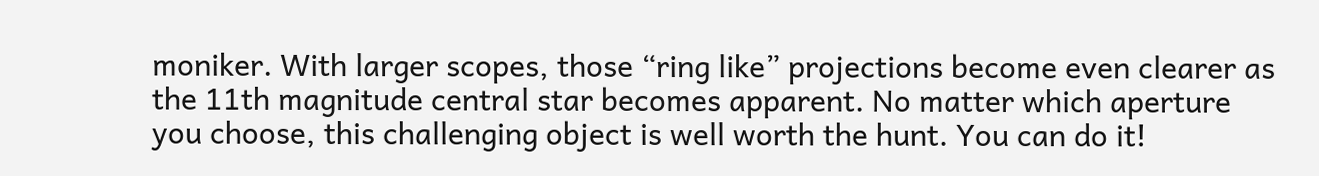moniker. With larger scopes, those “ring like” projections become even clearer as the 11th magnitude central star becomes apparent. No matter which aperture you choose, this challenging object is well worth the hunt. You can do it!